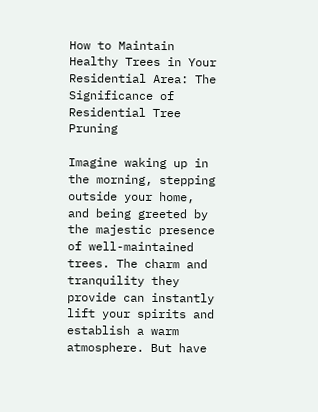How to Maintain Healthy Trees in Your Residential Area: The Significance of Residential Tree Pruning

Imagine waking up in the morning, stepping outside your home, and being greeted by the majestic presence of well-maintained trees. The charm and tranquility they provide can instantly lift your spirits and establish a warm atmosphere. But have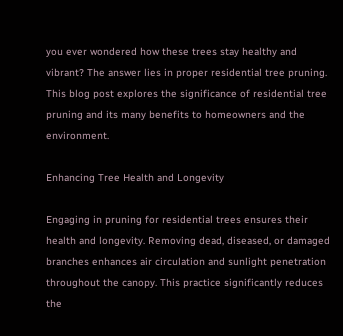you ever wondered how these trees stay healthy and vibrant? The answer lies in proper residential tree pruning. This blog post explores the significance of residential tree pruning and its many benefits to homeowners and the environment.

Enhancing Tree Health and Longevity

Engaging in pruning for residential trees ensures their health and longevity. Removing dead, diseased, or damaged branches enhances air circulation and sunlight penetration throughout the canopy. This practice significantly reduces the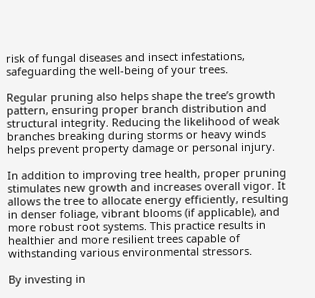risk of fungal diseases and insect infestations, safeguarding the well-being of your trees.

Regular pruning also helps shape the tree’s growth pattern, ensuring proper branch distribution and structural integrity. Reducing the likelihood of weak branches breaking during storms or heavy winds helps prevent property damage or personal injury.

In addition to improving tree health, proper pruning stimulates new growth and increases overall vigor. It allows the tree to allocate energy efficiently, resulting in denser foliage, vibrant blooms (if applicable), and more robust root systems. This practice results in healthier and more resilient trees capable of withstanding various environmental stressors.

By investing in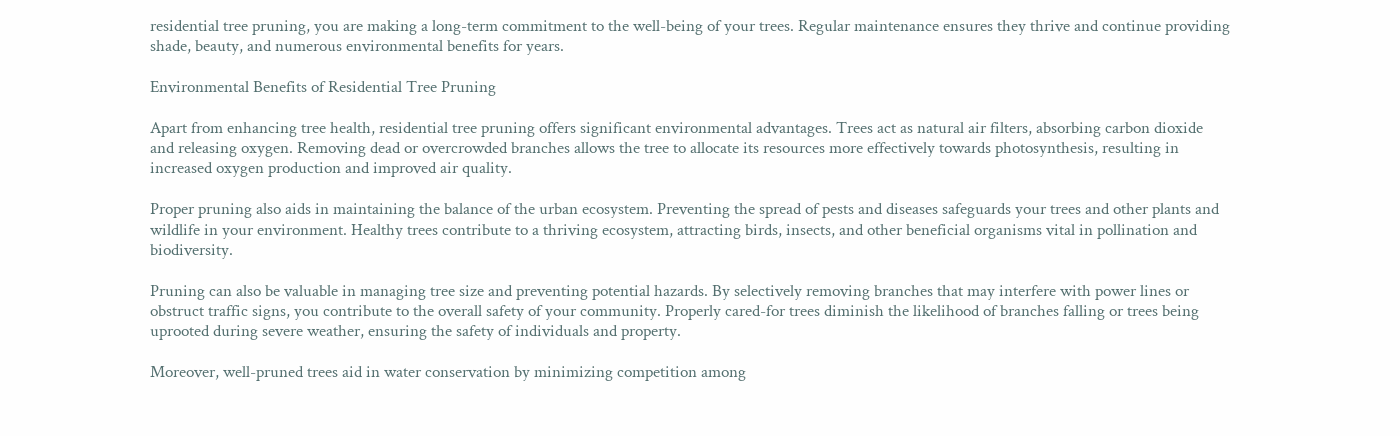residential tree pruning, you are making a long-term commitment to the well-being of your trees. Regular maintenance ensures they thrive and continue providing shade, beauty, and numerous environmental benefits for years.

Environmental Benefits of Residential Tree Pruning

Apart from enhancing tree health, residential tree pruning offers significant environmental advantages. Trees act as natural air filters, absorbing carbon dioxide and releasing oxygen. Removing dead or overcrowded branches allows the tree to allocate its resources more effectively towards photosynthesis, resulting in increased oxygen production and improved air quality.

Proper pruning also aids in maintaining the balance of the urban ecosystem. Preventing the spread of pests and diseases safeguards your trees and other plants and wildlife in your environment. Healthy trees contribute to a thriving ecosystem, attracting birds, insects, and other beneficial organisms vital in pollination and biodiversity.

Pruning can also be valuable in managing tree size and preventing potential hazards. By selectively removing branches that may interfere with power lines or obstruct traffic signs, you contribute to the overall safety of your community. Properly cared-for trees diminish the likelihood of branches falling or trees being uprooted during severe weather, ensuring the safety of individuals and property.

Moreover, well-pruned trees aid in water conservation by minimizing competition among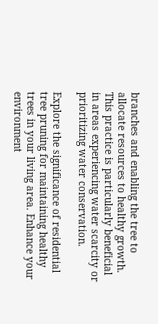branches and enabling the tree to allocate resources to healthy growth. This practice is particularly beneficial in areas experiencing water scarcity or prioritizing water conservation.

Explore the significance of residential tree pruning for maintaining healthy trees in your living area. Enhance your environment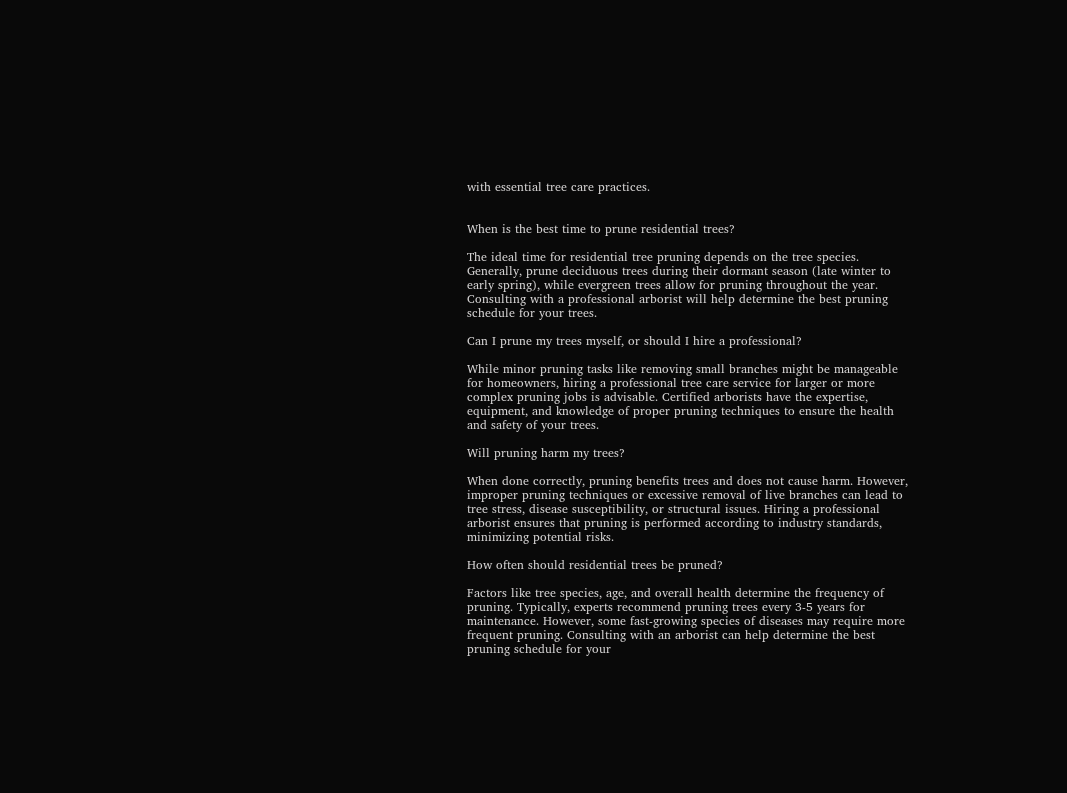with essential tree care practices.


When is the best time to prune residential trees?

The ideal time for residential tree pruning depends on the tree species. Generally, prune deciduous trees during their dormant season (late winter to early spring), while evergreen trees allow for pruning throughout the year. Consulting with a professional arborist will help determine the best pruning schedule for your trees.

Can I prune my trees myself, or should I hire a professional?

While minor pruning tasks like removing small branches might be manageable for homeowners, hiring a professional tree care service for larger or more complex pruning jobs is advisable. Certified arborists have the expertise, equipment, and knowledge of proper pruning techniques to ensure the health and safety of your trees.

Will pruning harm my trees?

When done correctly, pruning benefits trees and does not cause harm. However, improper pruning techniques or excessive removal of live branches can lead to tree stress, disease susceptibility, or structural issues. Hiring a professional arborist ensures that pruning is performed according to industry standards, minimizing potential risks.

How often should residential trees be pruned?

Factors like tree species, age, and overall health determine the frequency of pruning. Typically, experts recommend pruning trees every 3-5 years for maintenance. However, some fast-growing species of diseases may require more frequent pruning. Consulting with an arborist can help determine the best pruning schedule for your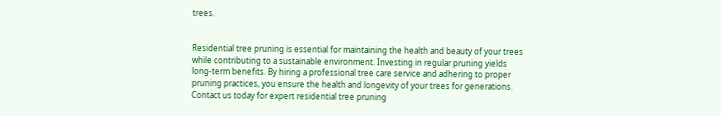trees.


Residential tree pruning is essential for maintaining the health and beauty of your trees while contributing to a sustainable environment. Investing in regular pruning yields long-term benefits. By hiring a professional tree care service and adhering to proper pruning practices, you ensure the health and longevity of your trees for generations. Contact us today for expert residential tree pruning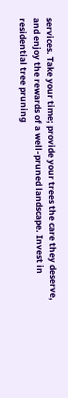services. Take your time; provide your trees the care they deserve, and enjoy the rewards of a well-pruned landscape. Invest in residential tree pruning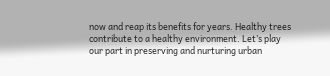now and reap its benefits for years. Healthy trees contribute to a healthy environment. Let’s play our part in preserving and nurturing urban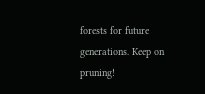forests for future generations. Keep on pruning!